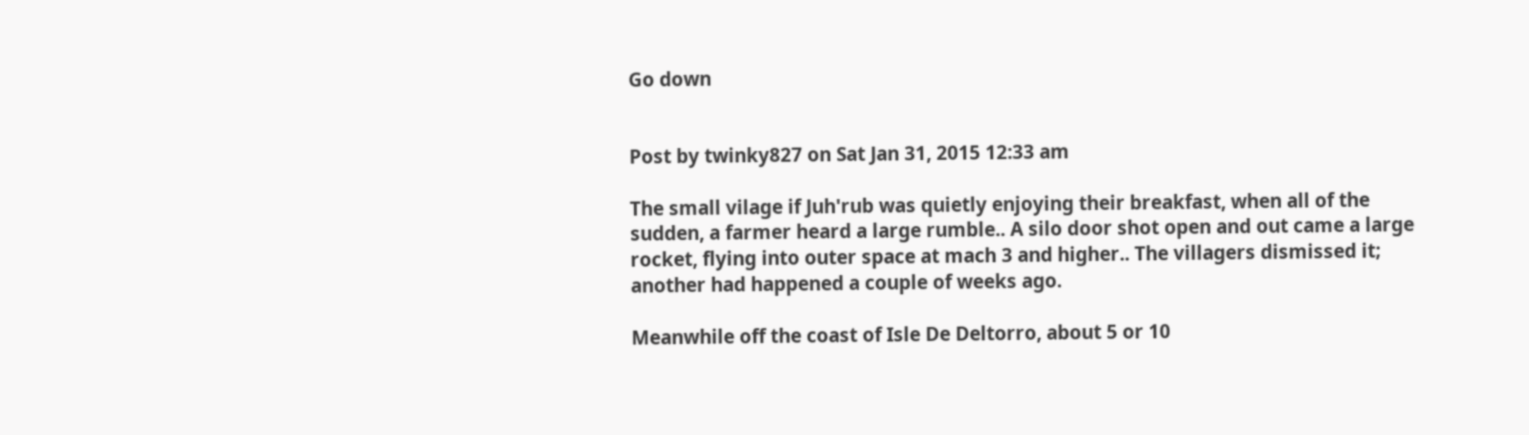Go down


Post by twinky827 on Sat Jan 31, 2015 12:33 am

The small vilage if Juh'rub was quietly enjoying their breakfast, when all of the sudden, a farmer heard a large rumble.. A silo door shot open and out came a large rocket, flying into outer space at mach 3 and higher.. The villagers dismissed it; another had happened a couple of weeks ago.

Meanwhile off the coast of Isle De Deltorro, about 5 or 10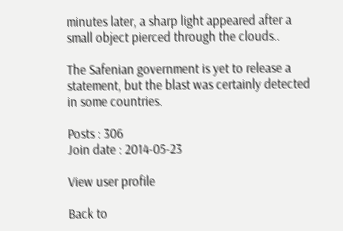minutes later, a sharp light appeared after a small object pierced through the clouds..

The Safenian government is yet to release a statement, but the blast was certainly detected in some countries.

Posts : 306
Join date : 2014-05-23

View user profile

Back to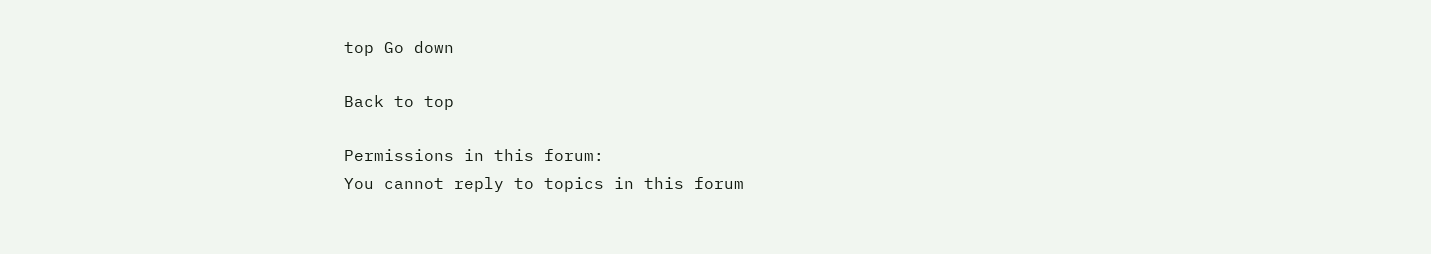top Go down

Back to top

Permissions in this forum:
You cannot reply to topics in this forum